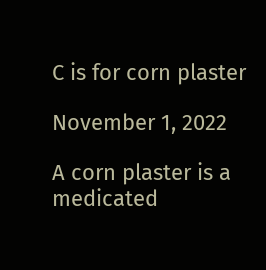C is for corn plaster

November 1, 2022

A corn plaster is a medicated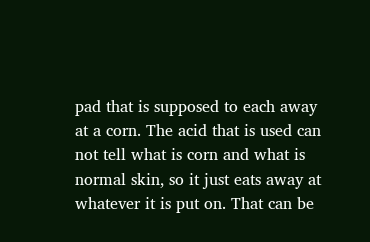pad that is supposed to each away at a corn. The acid that is used can not tell what is corn and what is normal skin, so it just eats away at whatever it is put on. That can be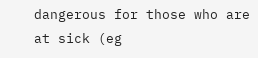dangerous for those who are at sick (eg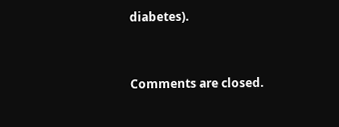diabetes).


Comments are closed.